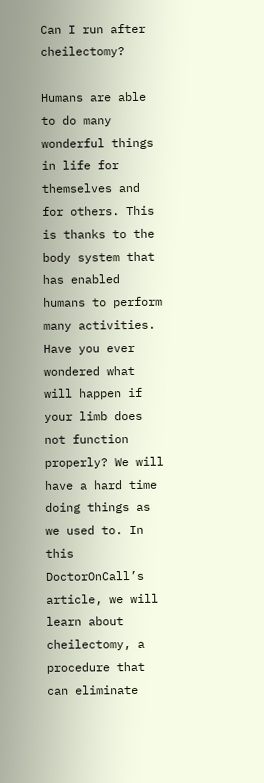Can I run after cheilectomy?

Humans are able to do many wonderful things in life for themselves and for others. This is thanks to the body system that has enabled humans to perform many activities. Have you ever wondered what will happen if your limb does not function properly? We will have a hard time doing things as we used to. In this DoctorOnCall’s article, we will learn about cheilectomy, a procedure that can eliminate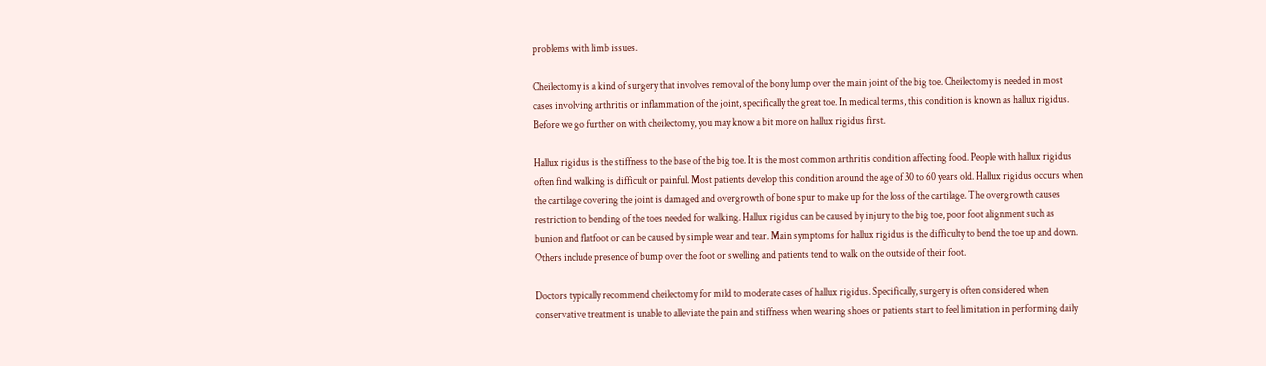problems with limb issues.

Cheilectomy is a kind of surgery that involves removal of the bony lump over the main joint of the big toe. Cheilectomy is needed in most cases involving arthritis or inflammation of the joint, specifically the great toe. In medical terms, this condition is known as hallux rigidus. Before we go further on with cheilectomy, you may know a bit more on hallux rigidus first.

Hallux rigidus is the stiffness to the base of the big toe. It is the most common arthritis condition affecting food. People with hallux rigidus often find walking is difficult or painful. Most patients develop this condition around the age of 30 to 60 years old. Hallux rigidus occurs when the cartilage covering the joint is damaged and overgrowth of bone spur to make up for the loss of the cartilage. The overgrowth causes restriction to bending of the toes needed for walking. Hallux rigidus can be caused by injury to the big toe, poor foot alignment such as bunion and flatfoot or can be caused by simple wear and tear. Main symptoms for hallux rigidus is the difficulty to bend the toe up and down. Others include presence of bump over the foot or swelling and patients tend to walk on the outside of their foot.

Doctors typically recommend cheilectomy for mild to moderate cases of hallux rigidus. Specifically, surgery is often considered when conservative treatment is unable to alleviate the pain and stiffness when wearing shoes or patients start to feel limitation in performing daily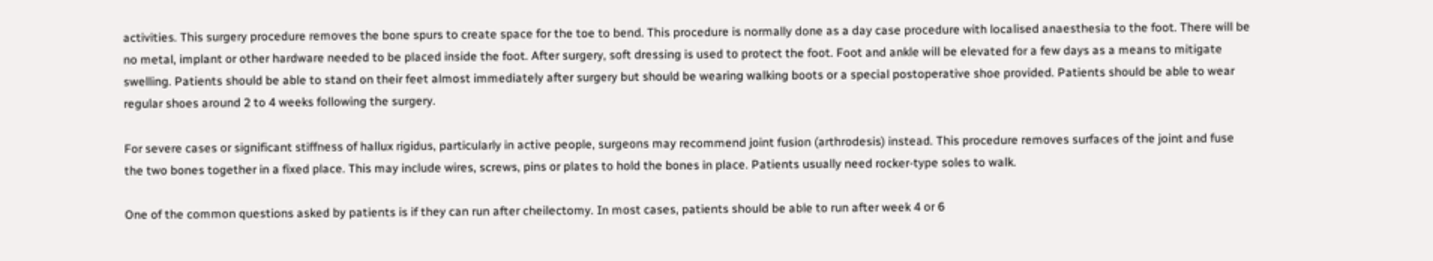activities. This surgery procedure removes the bone spurs to create space for the toe to bend. This procedure is normally done as a day case procedure with localised anaesthesia to the foot. There will be no metal, implant or other hardware needed to be placed inside the foot. After surgery, soft dressing is used to protect the foot. Foot and ankle will be elevated for a few days as a means to mitigate swelling. Patients should be able to stand on their feet almost immediately after surgery but should be wearing walking boots or a special postoperative shoe provided. Patients should be able to wear regular shoes around 2 to 4 weeks following the surgery.

For severe cases or significant stiffness of hallux rigidus, particularly in active people, surgeons may recommend joint fusion (arthrodesis) instead. This procedure removes surfaces of the joint and fuse the two bones together in a fixed place. This may include wires, screws, pins or plates to hold the bones in place. Patients usually need rocker-type soles to walk.

One of the common questions asked by patients is if they can run after cheilectomy. In most cases, patients should be able to run after week 4 or 6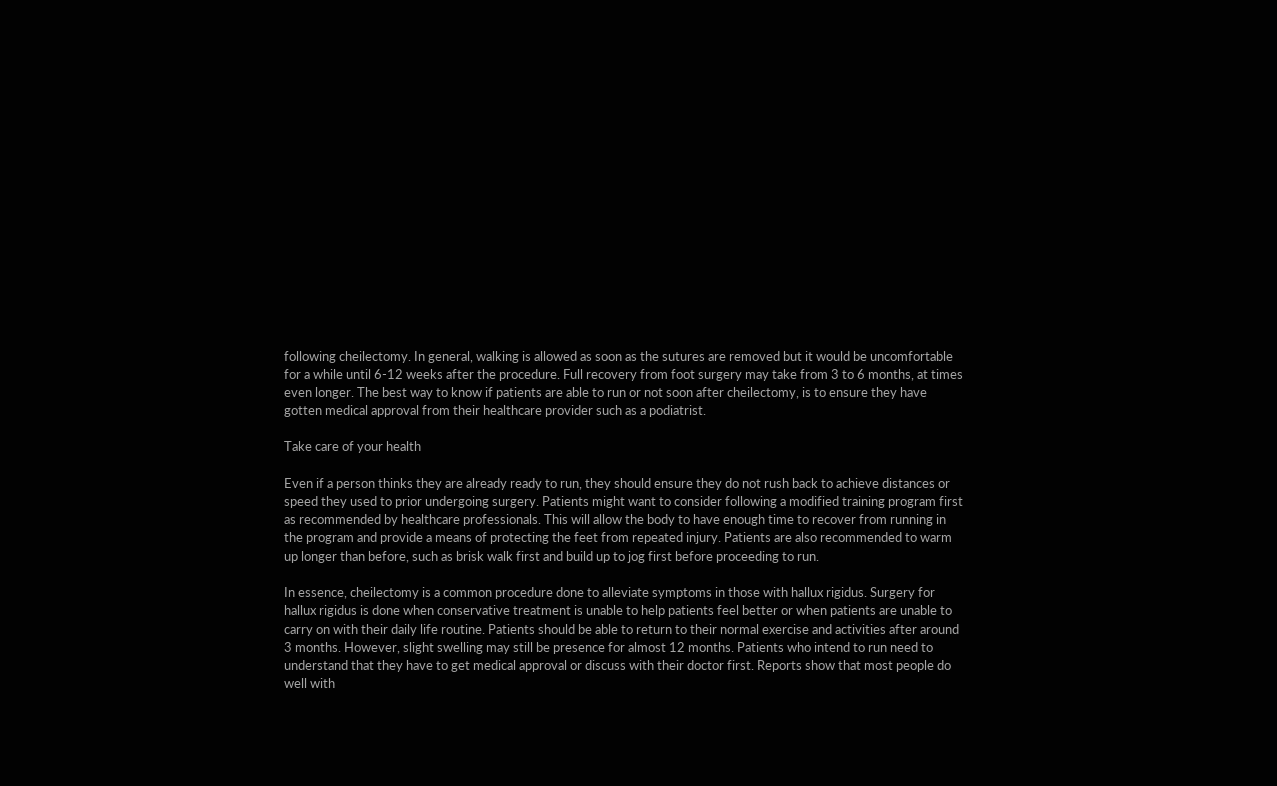following cheilectomy. In general, walking is allowed as soon as the sutures are removed but it would be uncomfortable for a while until 6-12 weeks after the procedure. Full recovery from foot surgery may take from 3 to 6 months, at times even longer. The best way to know if patients are able to run or not soon after cheilectomy, is to ensure they have gotten medical approval from their healthcare provider such as a podiatrist.

Take care of your health

Even if a person thinks they are already ready to run, they should ensure they do not rush back to achieve distances or speed they used to prior undergoing surgery. Patients might want to consider following a modified training program first as recommended by healthcare professionals. This will allow the body to have enough time to recover from running in the program and provide a means of protecting the feet from repeated injury. Patients are also recommended to warm up longer than before, such as brisk walk first and build up to jog first before proceeding to run.

In essence, cheilectomy is a common procedure done to alleviate symptoms in those with hallux rigidus. Surgery for hallux rigidus is done when conservative treatment is unable to help patients feel better or when patients are unable to carry on with their daily life routine. Patients should be able to return to their normal exercise and activities after around 3 months. However, slight swelling may still be presence for almost 12 months. Patients who intend to run need to understand that they have to get medical approval or discuss with their doctor first. Reports show that most people do well with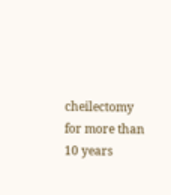cheilectomy for more than 10 years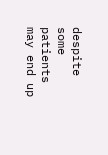despite some patients may end up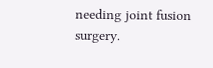needing joint fusion surgery.